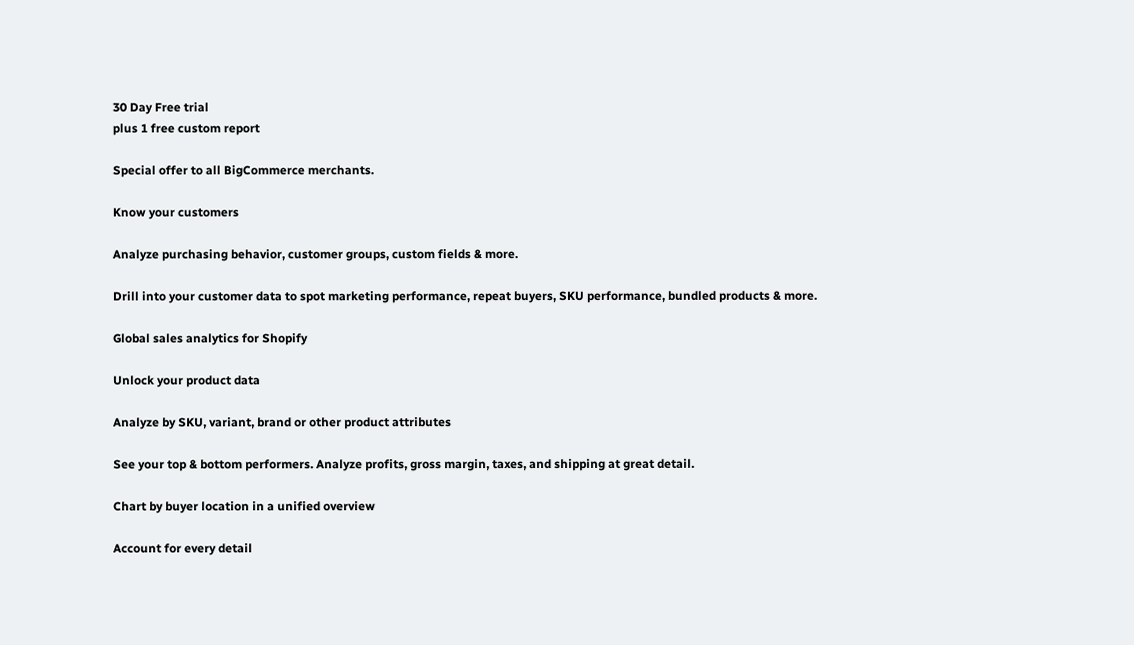30 Day Free trial
plus 1 free custom report

Special offer to all BigCommerce merchants.

Know your customers

Analyze purchasing behavior, customer groups, custom fields & more.

Drill into your customer data to spot marketing performance, repeat buyers, SKU performance, bundled products & more.

Global sales analytics for Shopify

Unlock your product data

Analyze by SKU, variant, brand or other product attributes

See your top & bottom performers. Analyze profits, gross margin, taxes, and shipping at great detail.

Chart by buyer location in a unified overview

Account for every detail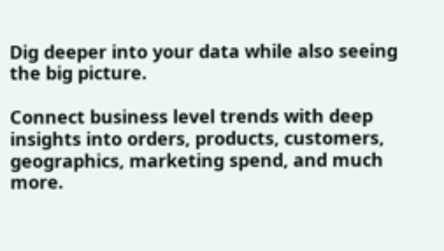Dig deeper into your data while also seeing the big picture.

Connect business level trends with deep insights into orders, products, customers, geographics, marketing spend, and much more.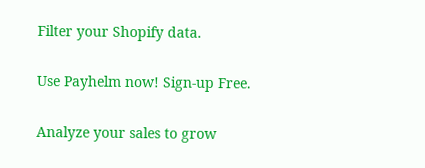Filter your Shopify data.

Use Payhelm now! Sign-up Free.

Analyze your sales to grow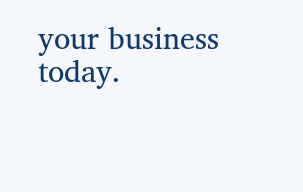your business today.